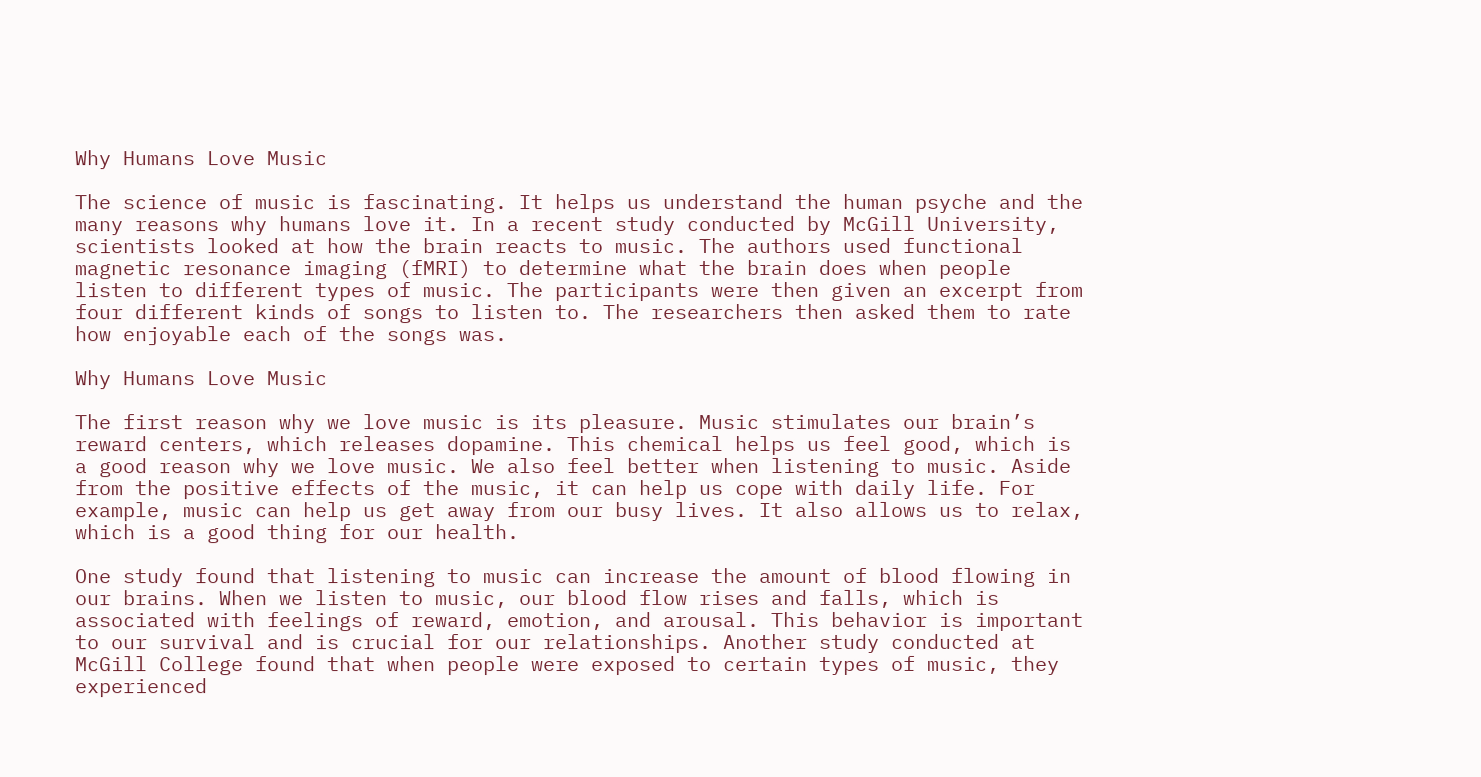Why Humans Love Music

The science of music is fascinating. It helps us understand the human psyche and the many reasons why humans love it. In a recent study conducted by McGill University, scientists looked at how the brain reacts to music. The authors used functional magnetic resonance imaging (fMRI) to determine what the brain does when people listen to different types of music. The participants were then given an excerpt from four different kinds of songs to listen to. The researchers then asked them to rate how enjoyable each of the songs was.

Why Humans Love Music

The first reason why we love music is its pleasure. Music stimulates our brain’s reward centers, which releases dopamine. This chemical helps us feel good, which is a good reason why we love music. We also feel better when listening to music. Aside from the positive effects of the music, it can help us cope with daily life. For example, music can help us get away from our busy lives. It also allows us to relax, which is a good thing for our health.

One study found that listening to music can increase the amount of blood flowing in our brains. When we listen to music, our blood flow rises and falls, which is associated with feelings of reward, emotion, and arousal. This behavior is important to our survival and is crucial for our relationships. Another study conducted at McGill College found that when people were exposed to certain types of music, they experienced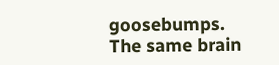goosebumps. The same brain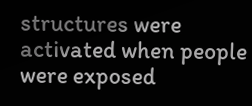structures were activated when people were exposed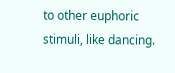to other euphoric stimuli, like dancing.